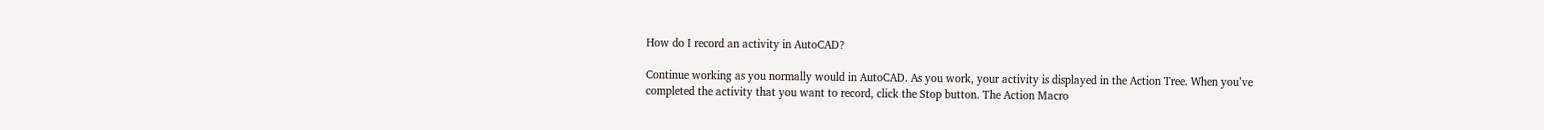How do I record an activity in AutoCAD?

Continue working as you normally would in AutoCAD. As you work, your activity is displayed in the Action Tree. When you’ve completed the activity that you want to record, click the Stop button. The Action Macro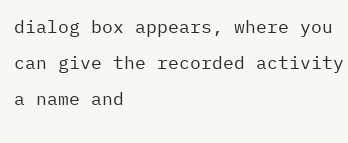dialog box appears, where you can give the recorded activity a name and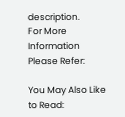description.
For More Information Please Refer:

You May Also Like to Read: